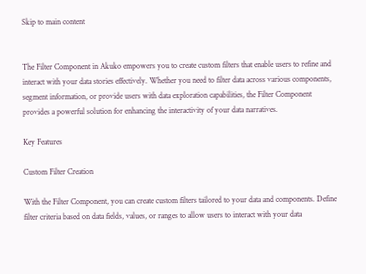Skip to main content


The Filter Component in Akuko empowers you to create custom filters that enable users to refine and interact with your data stories effectively. Whether you need to filter data across various components, segment information, or provide users with data exploration capabilities, the Filter Component provides a powerful solution for enhancing the interactivity of your data narratives.

Key Features

Custom Filter Creation

With the Filter Component, you can create custom filters tailored to your data and components. Define filter criteria based on data fields, values, or ranges to allow users to interact with your data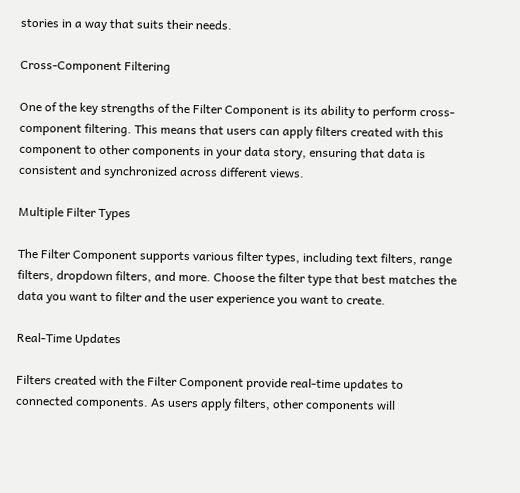stories in a way that suits their needs.

Cross-Component Filtering

One of the key strengths of the Filter Component is its ability to perform cross-component filtering. This means that users can apply filters created with this component to other components in your data story, ensuring that data is consistent and synchronized across different views.

Multiple Filter Types

The Filter Component supports various filter types, including text filters, range filters, dropdown filters, and more. Choose the filter type that best matches the data you want to filter and the user experience you want to create.

Real-Time Updates

Filters created with the Filter Component provide real-time updates to connected components. As users apply filters, other components will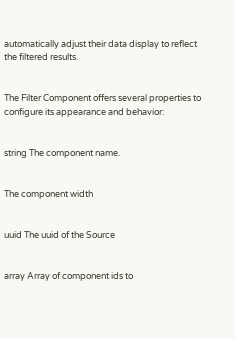automatically adjust their data display to reflect the filtered results.


The Filter Component offers several properties to configure its appearance and behavior:


string The component name.


The component width


uuid The uuid of the Source


array Array of component ids to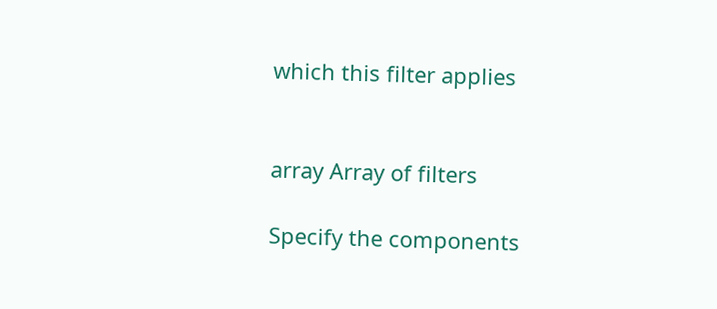which this filter applies


array Array of filters

Specify the components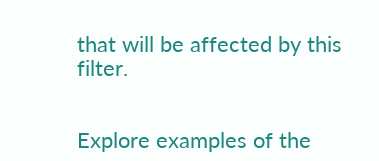that will be affected by this filter.


Explore examples of the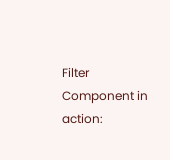Filter Component in action: